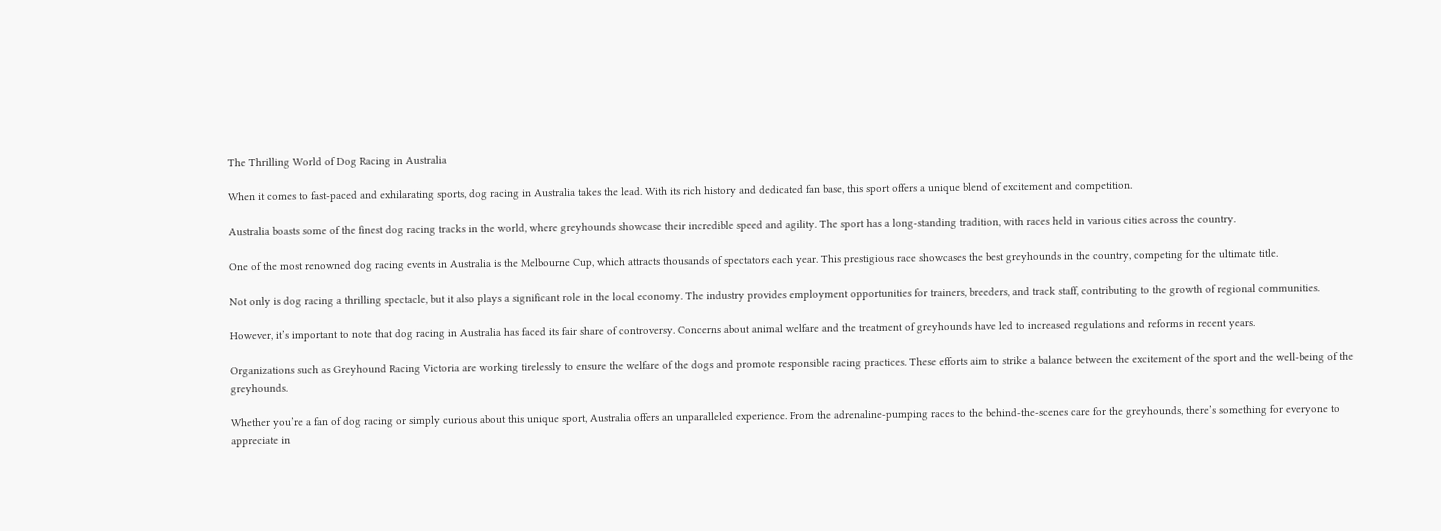The Thrilling World of Dog Racing in Australia

When it comes to fast-paced and exhilarating sports, dog racing in Australia takes the lead. With its rich history and dedicated fan base, this sport offers a unique blend of excitement and competition.

Australia boasts some of the finest dog racing tracks in the world, where greyhounds showcase their incredible speed and agility. The sport has a long-standing tradition, with races held in various cities across the country.

One of the most renowned dog racing events in Australia is the Melbourne Cup, which attracts thousands of spectators each year. This prestigious race showcases the best greyhounds in the country, competing for the ultimate title.

Not only is dog racing a thrilling spectacle, but it also plays a significant role in the local economy. The industry provides employment opportunities for trainers, breeders, and track staff, contributing to the growth of regional communities.

However, it’s important to note that dog racing in Australia has faced its fair share of controversy. Concerns about animal welfare and the treatment of greyhounds have led to increased regulations and reforms in recent years.

Organizations such as Greyhound Racing Victoria are working tirelessly to ensure the welfare of the dogs and promote responsible racing practices. These efforts aim to strike a balance between the excitement of the sport and the well-being of the greyhounds.

Whether you’re a fan of dog racing or simply curious about this unique sport, Australia offers an unparalleled experience. From the adrenaline-pumping races to the behind-the-scenes care for the greyhounds, there’s something for everyone to appreciate in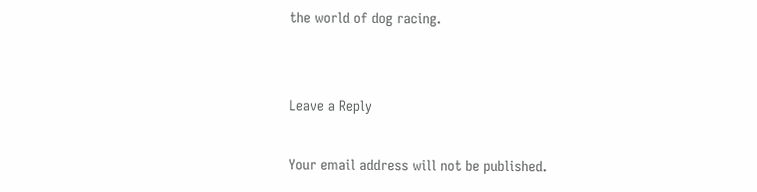the world of dog racing.


Leave a Reply

Your email address will not be published.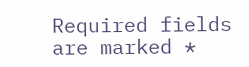Required fields are marked *